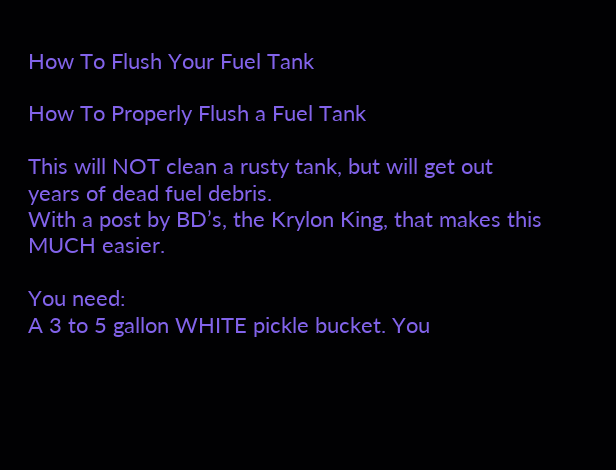How To Flush Your Fuel Tank

How To Properly Flush a Fuel Tank

This will NOT clean a rusty tank, but will get out years of dead fuel debris.
With a post by BD’s, the Krylon King, that makes this MUCH easier.

You need:
A 3 to 5 gallon WHITE pickle bucket. You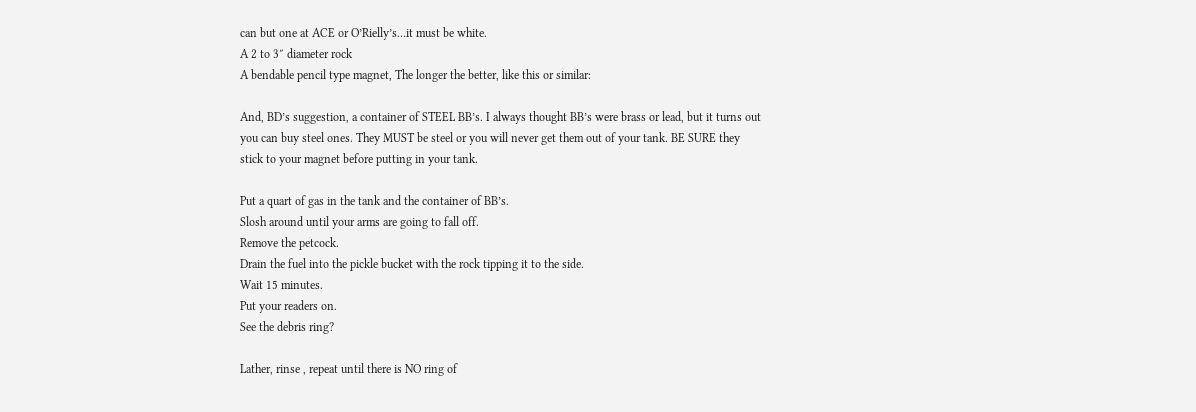can but one at ACE or O’Rielly’s…it must be white.
A 2 to 3″ diameter rock
A bendable pencil type magnet, The longer the better, like this or similar:

And, BD’s suggestion, a container of STEEL BB’s. I always thought BB’s were brass or lead, but it turns out you can buy steel ones. They MUST be steel or you will never get them out of your tank. BE SURE they stick to your magnet before putting in your tank.

Put a quart of gas in the tank and the container of BB’s.
Slosh around until your arms are going to fall off.
Remove the petcock.
Drain the fuel into the pickle bucket with the rock tipping it to the side.
Wait 15 minutes.
Put your readers on.
See the debris ring?

Lather, rinse , repeat until there is NO ring of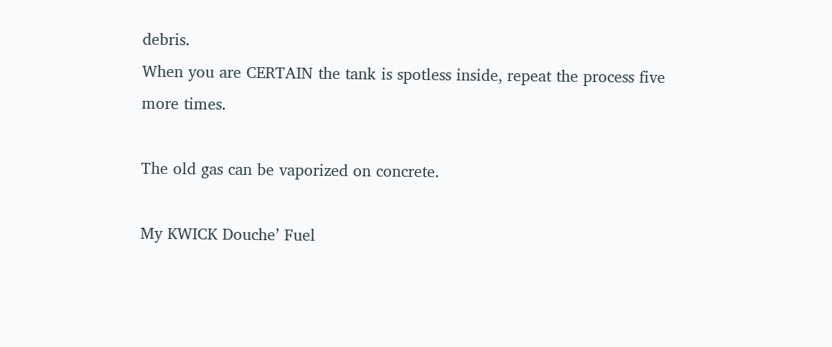debris.
When you are CERTAIN the tank is spotless inside, repeat the process five more times.

The old gas can be vaporized on concrete.

My KWICK Douche’ Fuel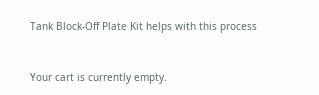Tank Block-Off Plate Kit helps with this process


Your cart is currently empty.